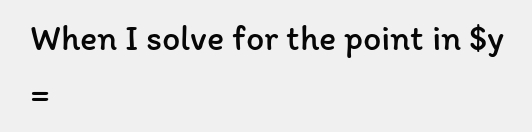When I solve for the point in $y =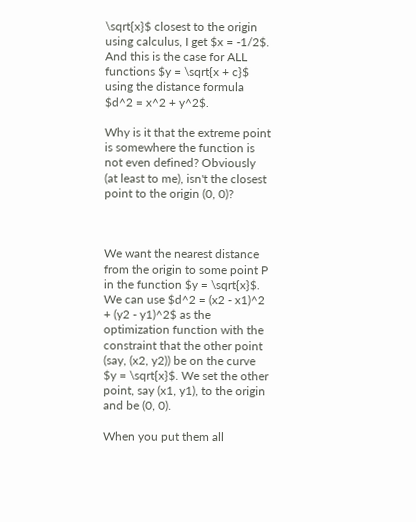\sqrt{x}$ closest to the origin using calculus, I get $x = -1/2$. And this is the case for ALL functions $y = \sqrt{x + c}$ using the distance formula $d^2 = x^2 + y^2$.

Why is it that the extreme point is somewhere the function is not even defined? Obviously (at least to me), isn't the closest point to the origin (0, 0)?



We want the nearest distance from the origin to some point P in the function $y = \sqrt{x}$. We can use $d^2 = (x2 - x1)^2 + (y2 - y1)^2$ as the optimization function with the constraint that the other point (say, (x2, y2)) be on the curve $y = \sqrt{x}$. We set the other point, say (x1, y1), to the origin and be (0, 0).

When you put them all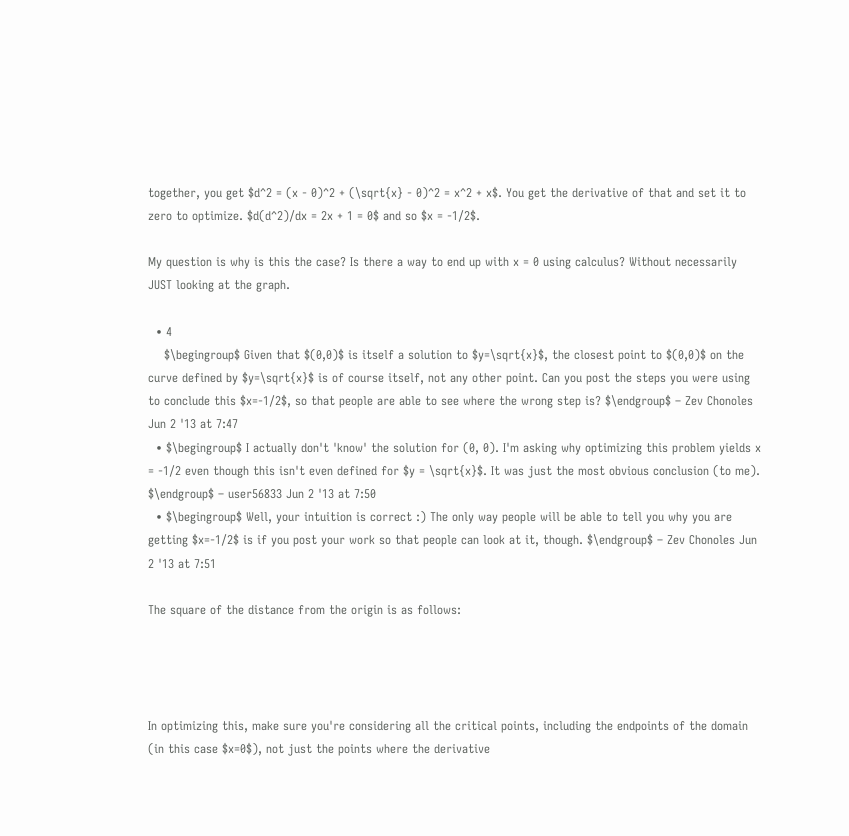together, you get $d^2 = (x - 0)^2 + (\sqrt{x} - 0)^2 = x^2 + x$. You get the derivative of that and set it to zero to optimize. $d(d^2)/dx = 2x + 1 = 0$ and so $x = -1/2$.

My question is why is this the case? Is there a way to end up with x = 0 using calculus? Without necessarily JUST looking at the graph.

  • 4
    $\begingroup$ Given that $(0,0)$ is itself a solution to $y=\sqrt{x}$, the closest point to $(0,0)$ on the curve defined by $y=\sqrt{x}$ is of course itself, not any other point. Can you post the steps you were using to conclude this $x=-1/2$, so that people are able to see where the wrong step is? $\endgroup$ – Zev Chonoles Jun 2 '13 at 7:47
  • $\begingroup$ I actually don't 'know' the solution for (0, 0). I'm asking why optimizing this problem yields x = -1/2 even though this isn't even defined for $y = \sqrt{x}$. It was just the most obvious conclusion (to me). $\endgroup$ – user56833 Jun 2 '13 at 7:50
  • $\begingroup$ Well, your intuition is correct :) The only way people will be able to tell you why you are getting $x=-1/2$ is if you post your work so that people can look at it, though. $\endgroup$ – Zev Chonoles Jun 2 '13 at 7:51

The square of the distance from the origin is as follows:




In optimizing this, make sure you're considering all the critical points, including the endpoints of the domain (in this case $x=0$), not just the points where the derivative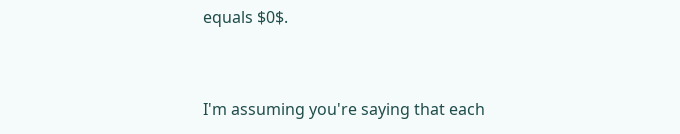equals $0$.


I'm assuming you're saying that each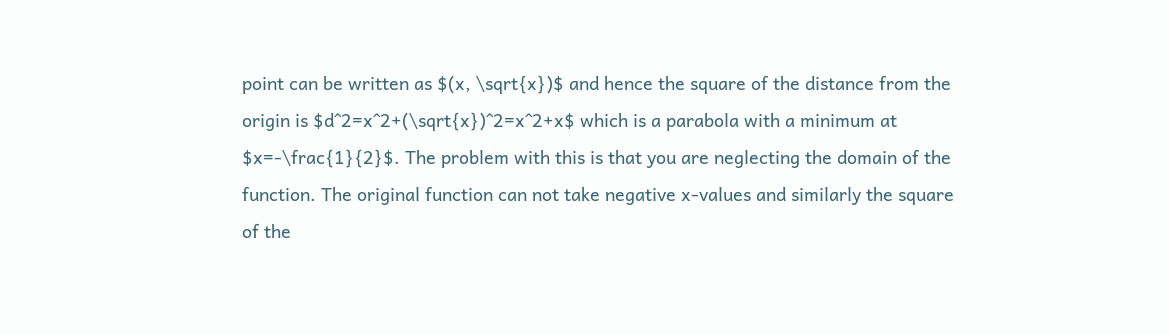point can be written as $(x, \sqrt{x})$ and hence the square of the distance from the origin is $d^2=x^2+(\sqrt{x})^2=x^2+x$ which is a parabola with a minimum at $x=-\frac{1}{2}$. The problem with this is that you are neglecting the domain of the function. The original function can not take negative x-values and similarly the square of the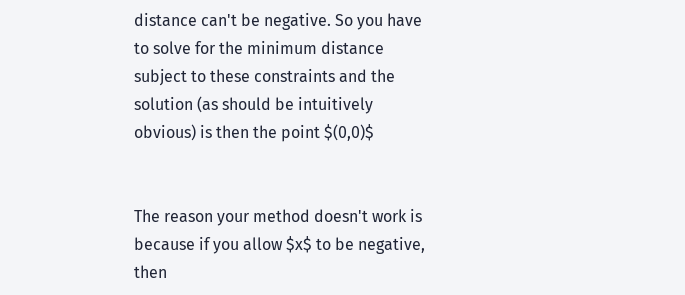distance can't be negative. So you have to solve for the minimum distance subject to these constraints and the solution (as should be intuitively obvious) is then the point $(0,0)$


The reason your method doesn't work is because if you allow $x$ to be negative, then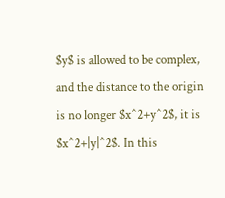$y$ is allowed to be complex, and the distance to the origin is no longer $x^2+y^2$, it is $x^2+|y|^2$. In this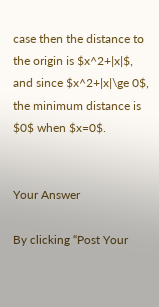case then the distance to the origin is $x^2+|x|$, and since $x^2+|x|\ge 0$, the minimum distance is $0$ when $x=0$.


Your Answer

By clicking “Post Your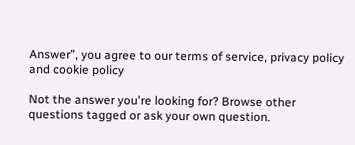Answer”, you agree to our terms of service, privacy policy and cookie policy

Not the answer you're looking for? Browse other questions tagged or ask your own question.